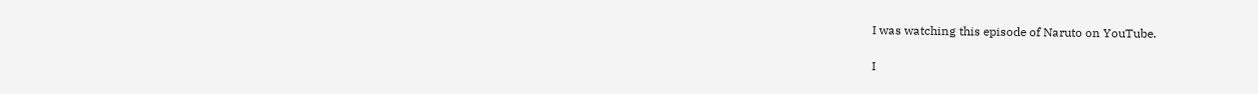I was watching this episode of Naruto on YouTube.

I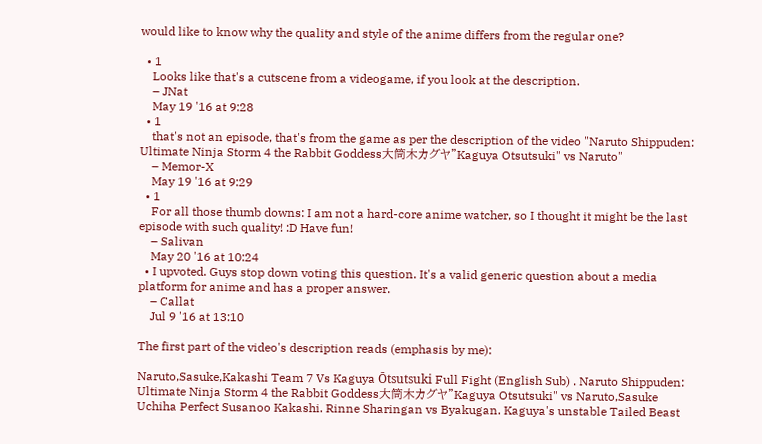would like to know why the quality and style of the anime differs from the regular one?

  • 1
    Looks like that's a cutscene from a videogame, if you look at the description.
    – JNat
    May 19 '16 at 9:28
  • 1
    that's not an episode, that's from the game as per the description of the video "Naruto Shippuden: Ultimate Ninja Storm 4 the Rabbit Goddess大筒木カグヤ"Kaguya Otsutsuki" vs Naruto"
    – Memor-X
    May 19 '16 at 9:29
  • 1
    For all those thumb downs: I am not a hard-core anime watcher, so I thought it might be the last episode with such quality! :D Have fun!
    – Salivan
    May 20 '16 at 10:24
  • I upvoted. Guys stop down voting this question. It's a valid generic question about a media platform for anime and has a proper answer.
    – Callat
    Jul 9 '16 at 13:10

The first part of the video's description reads (emphasis by me):

Naruto,Sasuke,Kakashi Team 7 Vs Kaguya Ōtsutsuki Full Fight (English Sub) . Naruto Shippuden: Ultimate Ninja Storm 4 the Rabbit Goddess大筒木カグヤ"Kaguya Otsutsuki" vs Naruto,Sasuke Uchiha Perfect Susanoo Kakashi. Rinne Sharingan vs Byakugan. Kaguya's unstable Tailed Beast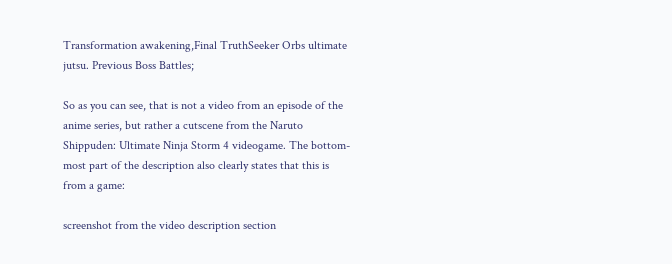Transformation awakening,Final TruthSeeker Orbs ultimate jutsu. Previous Boss Battles;

So as you can see, that is not a video from an episode of the anime series, but rather a cutscene from the Naruto Shippuden: Ultimate Ninja Storm 4 videogame. The bottom-most part of the description also clearly states that this is from a game:

screenshot from the video description section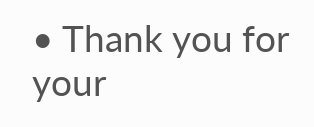• Thank you for your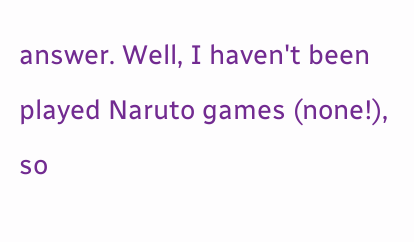answer. Well, I haven't been played Naruto games (none!), so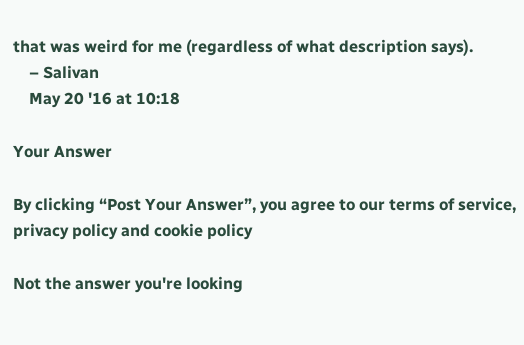that was weird for me (regardless of what description says).
    – Salivan
    May 20 '16 at 10:18

Your Answer

By clicking “Post Your Answer”, you agree to our terms of service, privacy policy and cookie policy

Not the answer you're looking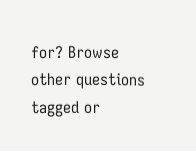for? Browse other questions tagged or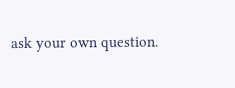ask your own question.